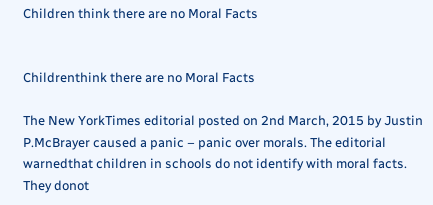Children think there are no Moral Facts


Childrenthink there are no Moral Facts

The New YorkTimes editorial posted on 2nd March, 2015 by Justin P.McBrayer caused a panic – panic over morals. The editorial warnedthat children in schools do not identify with moral facts. They donot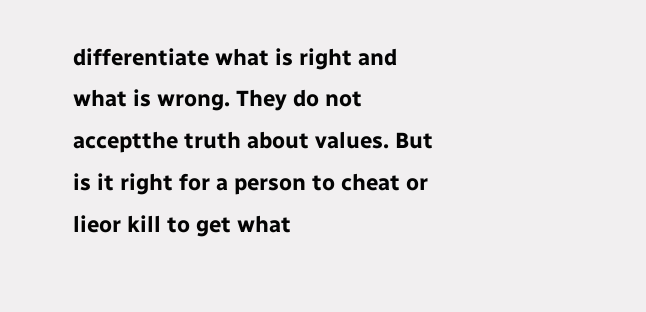differentiate what is right and what is wrong. They do not acceptthe truth about values. But is it right for a person to cheat or lieor kill to get what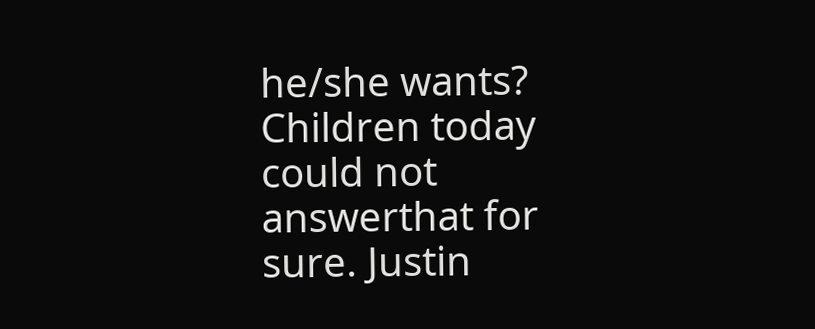he/she wants? Children today could not answerthat for sure. Justin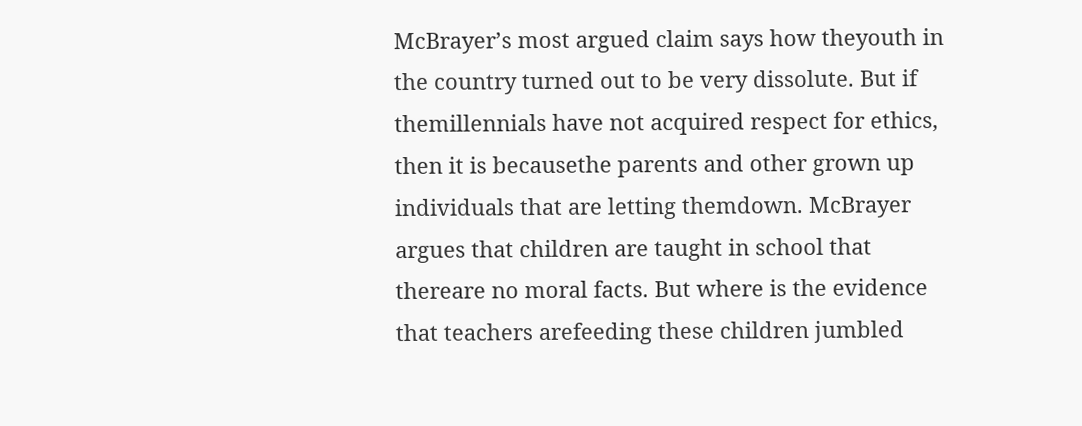McBrayer’s most argued claim says how theyouth in the country turned out to be very dissolute. But if themillennials have not acquired respect for ethics, then it is becausethe parents and other grown up individuals that are letting themdown. McBrayer argues that children are taught in school that thereare no moral facts. But where is the evidence that teachers arefeeding these children jumbled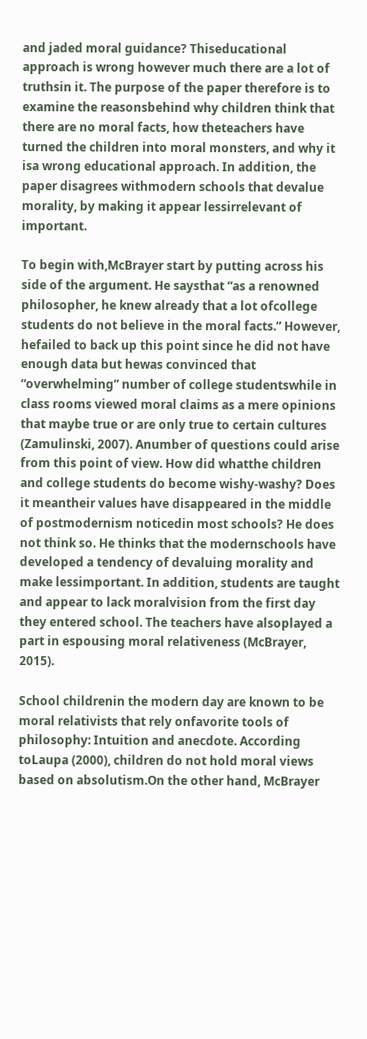and jaded moral guidance? Thiseducational approach is wrong however much there are a lot of truthsin it. The purpose of the paper therefore is to examine the reasonsbehind why children think that there are no moral facts, how theteachers have turned the children into moral monsters, and why it isa wrong educational approach. In addition, the paper disagrees withmodern schools that devalue morality, by making it appear lessirrelevant of important.

To begin with,McBrayer start by putting across his side of the argument. He saysthat “as a renowned philosopher, he knew already that a lot ofcollege students do not believe in the moral facts.” However, hefailed to back up this point since he did not have enough data but hewas convinced that “overwhelming” number of college studentswhile in class rooms viewed moral claims as a mere opinions that maybe true or are only true to certain cultures (Zamulinski, 2007). Anumber of questions could arise from this point of view. How did whatthe children and college students do become wishy-washy? Does it meantheir values have disappeared in the middle of postmodernism noticedin most schools? He does not think so. He thinks that the modernschools have developed a tendency of devaluing morality and make lessimportant. In addition, students are taught and appear to lack moralvision from the first day they entered school. The teachers have alsoplayed a part in espousing moral relativeness (McBrayer, 2015).

School childrenin the modern day are known to be moral relativists that rely onfavorite tools of philosophy: Intuition and anecdote. According toLaupa (2000), children do not hold moral views based on absolutism.On the other hand, McBrayer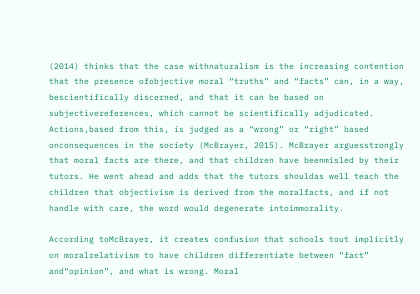(2014) thinks that the case withnaturalism is the increasing contention that the presence ofobjective moral “truths” and “facts” can, in a way, bescientifically discerned, and that it can be based on subjectivereferences, which cannot be scientifically adjudicated. Actions,based from this, is judged as a “wrong” or “right” based onconsequences in the society (McBrayer, 2015). McBrayer arguesstrongly that moral facts are there, and that children have beenmisled by their tutors. He went ahead and adds that the tutors shouldas well teach the children that objectivism is derived from the moralfacts, and if not handle with care, the word would degenerate intoimmorality.

According toMcBrayer, it creates confusion that schools tout implicitly on moralrelativism to have children differentiate between “fact” and“opinion”, and what is wrong. Moral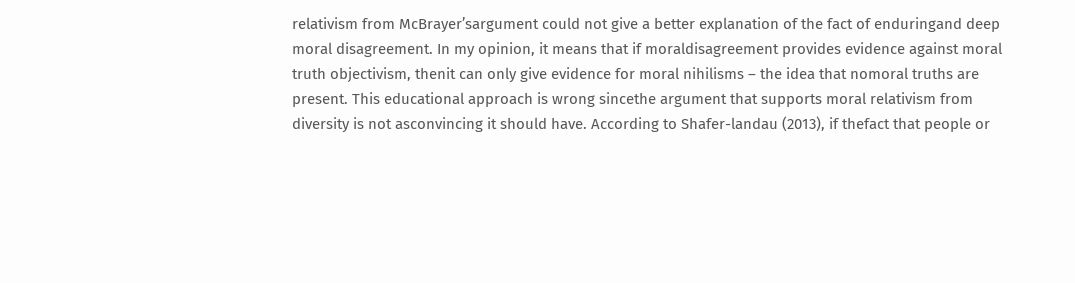relativism from McBrayer’sargument could not give a better explanation of the fact of enduringand deep moral disagreement. In my opinion, it means that if moraldisagreement provides evidence against moral truth objectivism, thenit can only give evidence for moral nihilisms – the idea that nomoral truths are present. This educational approach is wrong sincethe argument that supports moral relativism from diversity is not asconvincing it should have. According to Shafer-landau (2013), if thefact that people or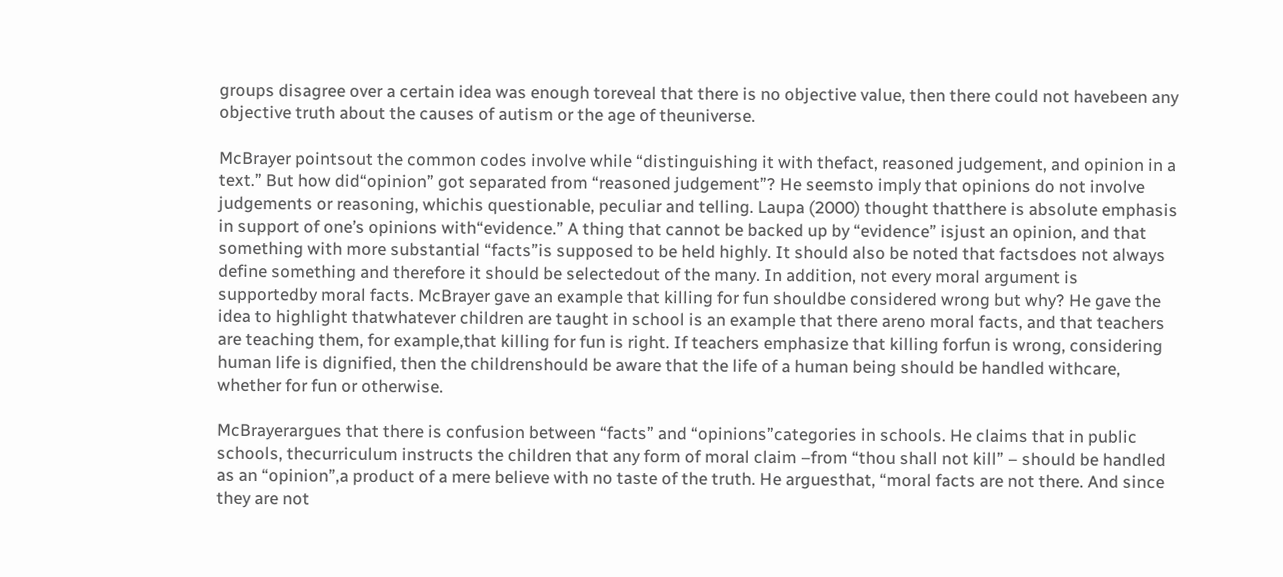groups disagree over a certain idea was enough toreveal that there is no objective value, then there could not havebeen any objective truth about the causes of autism or the age of theuniverse.

McBrayer pointsout the common codes involve while “distinguishing it with thefact, reasoned judgement, and opinion in a text.” But how did“opinion” got separated from “reasoned judgement”? He seemsto imply that opinions do not involve judgements or reasoning, whichis questionable, peculiar and telling. Laupa (2000) thought thatthere is absolute emphasis in support of one’s opinions with“evidence.” A thing that cannot be backed up by “evidence” isjust an opinion, and that something with more substantial “facts”is supposed to be held highly. It should also be noted that factsdoes not always define something and therefore it should be selectedout of the many. In addition, not every moral argument is supportedby moral facts. McBrayer gave an example that killing for fun shouldbe considered wrong but why? He gave the idea to highlight thatwhatever children are taught in school is an example that there areno moral facts, and that teachers are teaching them, for example,that killing for fun is right. If teachers emphasize that killing forfun is wrong, considering human life is dignified, then the childrenshould be aware that the life of a human being should be handled withcare, whether for fun or otherwise.

McBrayerargues that there is confusion between “facts” and “opinions”categories in schools. He claims that in public schools, thecurriculum instructs the children that any form of moral claim –from “thou shall not kill” – should be handled as an “opinion”,a product of a mere believe with no taste of the truth. He arguesthat, “moral facts are not there. And since they are not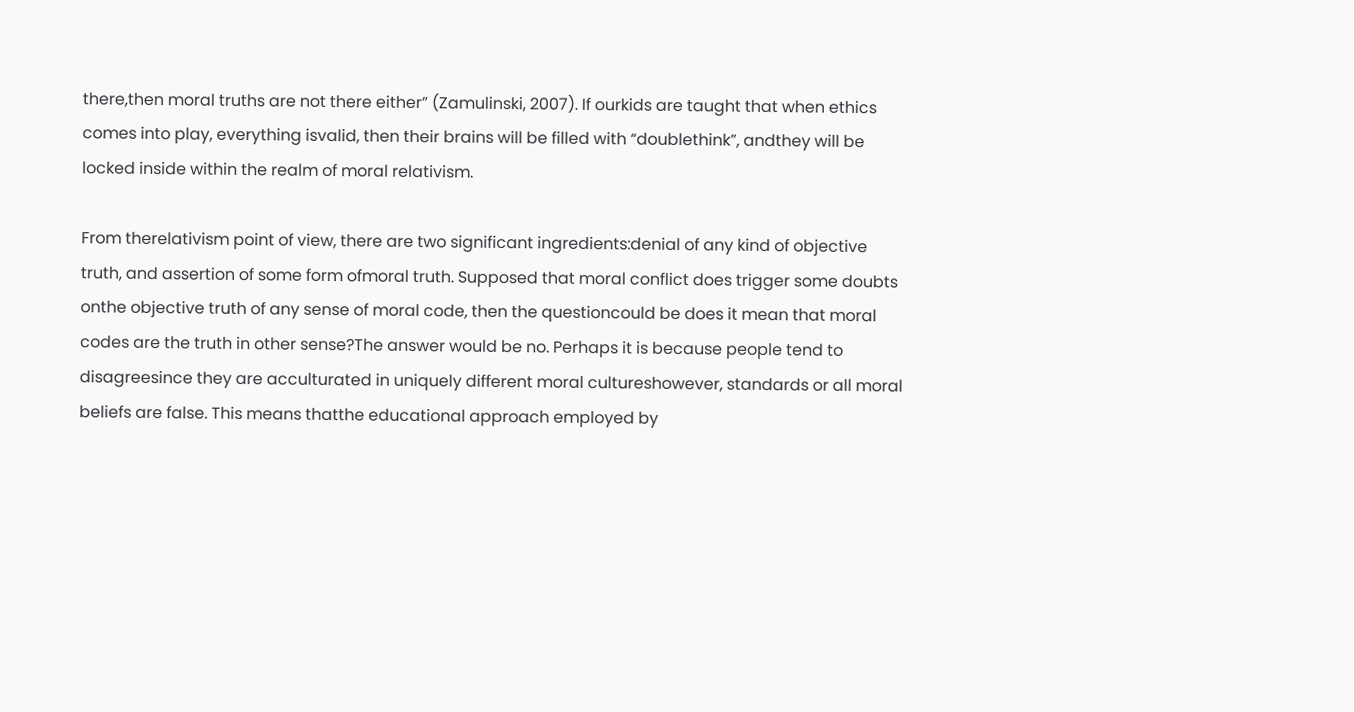there,then moral truths are not there either” (Zamulinski, 2007). If ourkids are taught that when ethics comes into play, everything isvalid, then their brains will be filled with “doublethink”, andthey will be locked inside within the realm of moral relativism.

From therelativism point of view, there are two significant ingredients:denial of any kind of objective truth, and assertion of some form ofmoral truth. Supposed that moral conflict does trigger some doubts onthe objective truth of any sense of moral code, then the questioncould be does it mean that moral codes are the truth in other sense?The answer would be no. Perhaps it is because people tend to disagreesince they are acculturated in uniquely different moral cultureshowever, standards or all moral beliefs are false. This means thatthe educational approach employed by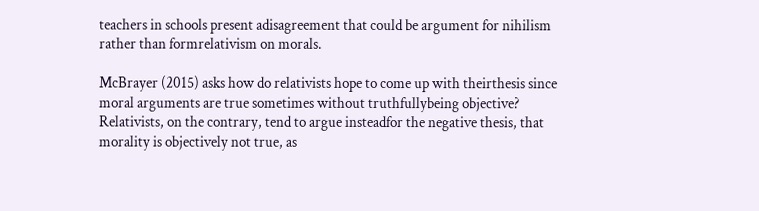teachers in schools present adisagreement that could be argument for nihilism rather than formrelativism on morals.

McBrayer (2015) asks how do relativists hope to come up with theirthesis since moral arguments are true sometimes without truthfullybeing objective? Relativists, on the contrary, tend to argue insteadfor the negative thesis, that morality is objectively not true, as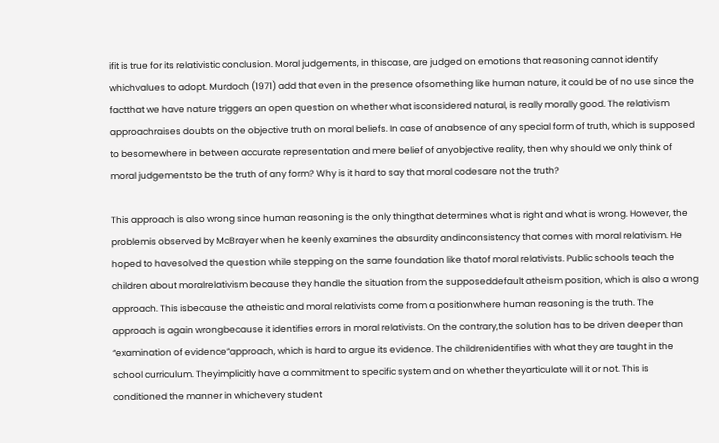ifit is true for its relativistic conclusion. Moral judgements, in thiscase, are judged on emotions that reasoning cannot identify whichvalues to adopt. Murdoch (1971) add that even in the presence ofsomething like human nature, it could be of no use since the factthat we have nature triggers an open question on whether what isconsidered natural, is really morally good. The relativism approachraises doubts on the objective truth on moral beliefs. In case of anabsence of any special form of truth, which is supposed to besomewhere in between accurate representation and mere belief of anyobjective reality, then why should we only think of moral judgementsto be the truth of any form? Why is it hard to say that moral codesare not the truth?

This approach is also wrong since human reasoning is the only thingthat determines what is right and what is wrong. However, the problemis observed by McBrayer when he keenly examines the absurdity andinconsistency that comes with moral relativism. He hoped to havesolved the question while stepping on the same foundation like thatof moral relativists. Public schools teach the children about moralrelativism because they handle the situation from the supposeddefault atheism position, which is also a wrong approach. This isbecause the atheistic and moral relativists come from a positionwhere human reasoning is the truth. The approach is again wrongbecause it identifies errors in moral relativists. On the contrary,the solution has to be driven deeper than “examination of evidence”approach, which is hard to argue its evidence. The childrenidentifies with what they are taught in the school curriculum. Theyimplicitly have a commitment to specific system and on whether theyarticulate will it or not. This is conditioned the manner in whichevery student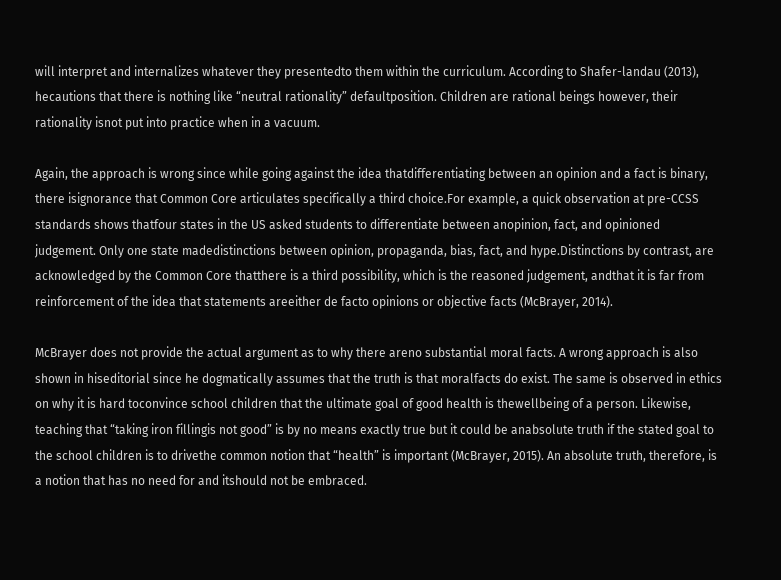will interpret and internalizes whatever they presentedto them within the curriculum. According to Shafer-landau (2013), hecautions that there is nothing like “neutral rationality” defaultposition. Children are rational beings however, their rationality isnot put into practice when in a vacuum.

Again, the approach is wrong since while going against the idea thatdifferentiating between an opinion and a fact is binary, there isignorance that Common Core articulates specifically a third choice.For example, a quick observation at pre-CCSS standards shows thatfour states in the US asked students to differentiate between anopinion, fact, and opinioned judgement. Only one state madedistinctions between opinion, propaganda, bias, fact, and hype.Distinctions by contrast, are acknowledged by the Common Core thatthere is a third possibility, which is the reasoned judgement, andthat it is far from reinforcement of the idea that statements areeither de facto opinions or objective facts (McBrayer, 2014).

McBrayer does not provide the actual argument as to why there areno substantial moral facts. A wrong approach is also shown in hiseditorial since he dogmatically assumes that the truth is that moralfacts do exist. The same is observed in ethics on why it is hard toconvince school children that the ultimate goal of good health is thewellbeing of a person. Likewise, teaching that “taking iron fillingis not good” is by no means exactly true but it could be anabsolute truth if the stated goal to the school children is to drivethe common notion that “health” is important (McBrayer, 2015). An absolute truth, therefore, is a notion that has no need for and itshould not be embraced.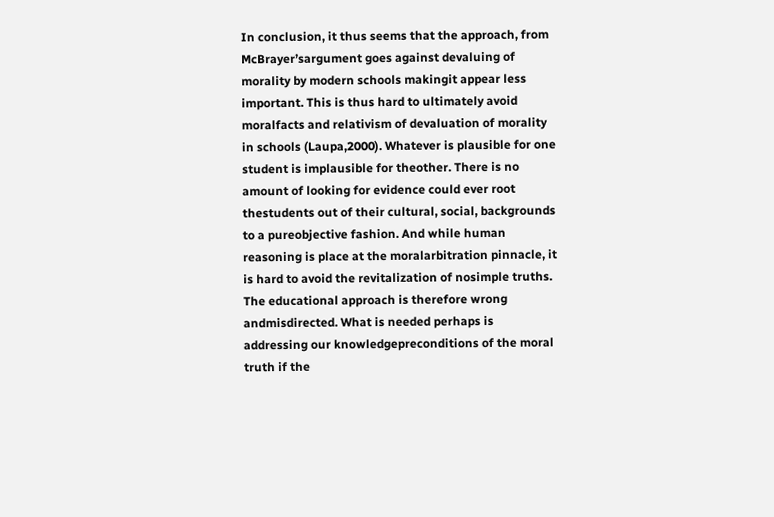In conclusion, it thus seems that the approach, from McBrayer’sargument goes against devaluing of morality by modern schools makingit appear less important. This is thus hard to ultimately avoid moralfacts and relativism of devaluation of morality in schools (Laupa,2000). Whatever is plausible for one student is implausible for theother. There is no amount of looking for evidence could ever root thestudents out of their cultural, social, backgrounds to a pureobjective fashion. And while human reasoning is place at the moralarbitration pinnacle, it is hard to avoid the revitalization of nosimple truths. The educational approach is therefore wrong andmisdirected. What is needed perhaps is addressing our knowledgepreconditions of the moral truth if the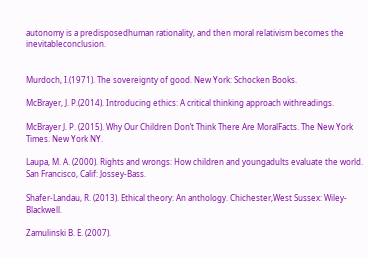autonomy is a predisposedhuman rationality, and then moral relativism becomes the inevitableconclusion.


Murdoch, I.(1971). The sovereignty of good. New York: Schocken Books.

McBrayer, J. P.(2014). Introducing ethics: A critical thinking approach withreadings.

McBrayer J. P. (2015). Why Our Children Don’t Think There Are MoralFacts. The New York Times. New York NY.

Laupa, M. A. (2000). Rights and wrongs: How children and youngadults evaluate the world. San Francisco, Calif: Jossey-Bass.

Shafer-Landau, R. (2013). Ethical theory: An anthology. Chichester,West Sussex: Wiley-Blackwell.

Zamulinski B. E. (2007).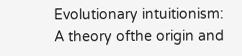Evolutionary intuitionism: A theory ofthe origin and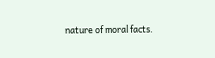nature of moral facts.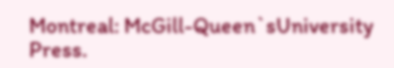Montreal: McGill-Queen`sUniversity Press.